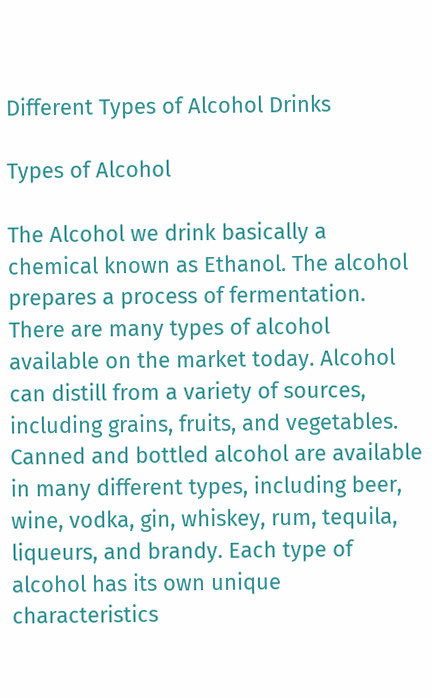Different Types of Alcohol Drinks

Types of Alcohol

The Alcohol we drink basically a chemical known as Ethanol. The alcohol prepares a process of fermentation. There are many types of alcohol available on the market today. Alcohol can distill from a variety of sources, including grains, fruits, and vegetables. Canned and bottled alcohol are available in many different types, including beer, wine, vodka, gin, whiskey, rum, tequila, liqueurs, and brandy. Each type of alcohol has its own unique characteristics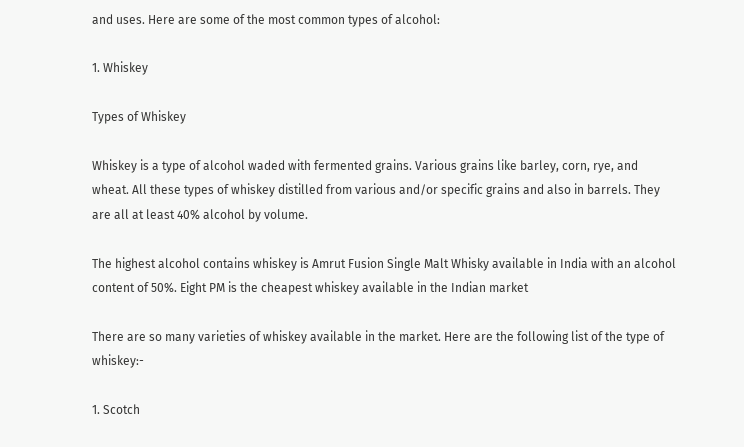and uses. Here are some of the most common types of alcohol:

1. Whiskey

Types of Whiskey

Whiskey is a type of alcohol waded with fermented grains. Various grains like barley, corn, rye, and wheat. All these types of whiskey distilled from various and/or specific grains and also in barrels. They are all at least 40% alcohol by volume.

The highest alcohol contains whiskey is Amrut Fusion Single Malt Whisky available in India with an alcohol content of 50%. Eight PM is the cheapest whiskey available in the Indian market

There are so many varieties of whiskey available in the market. Here are the following list of the type of whiskey:-

1. Scotch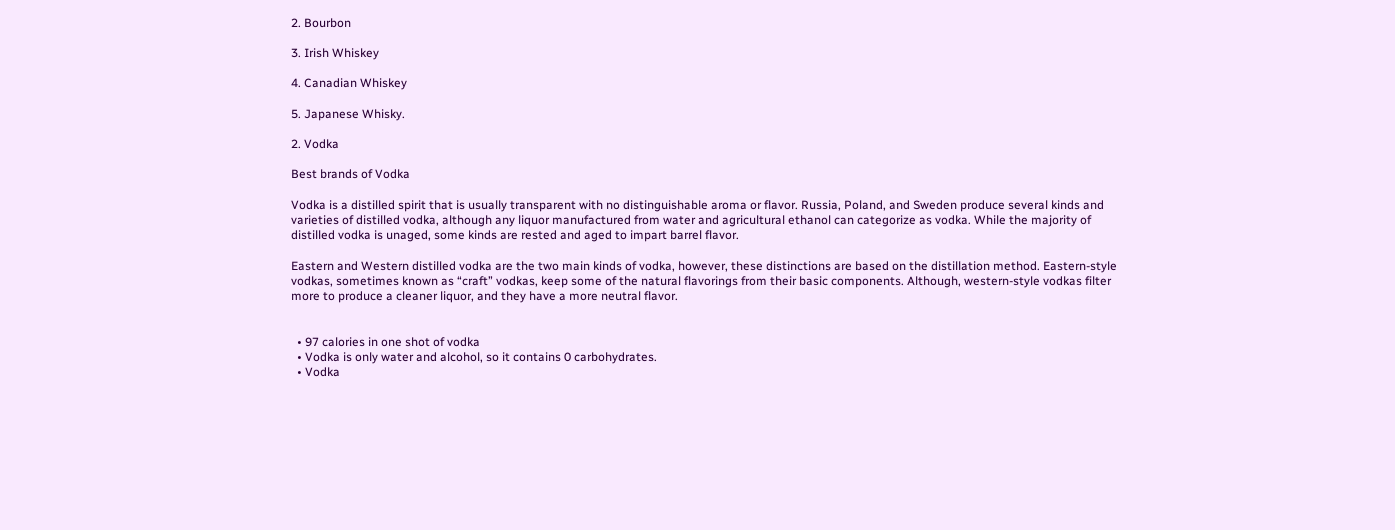2. Bourbon

3. Irish Whiskey

4. Canadian Whiskey

5. Japanese Whisky.

2. Vodka

Best brands of Vodka

Vodka is a distilled spirit that is usually transparent with no distinguishable aroma or flavor. Russia, Poland, and Sweden produce several kinds and varieties of distilled vodka, although any liquor manufactured from water and agricultural ethanol can categorize as vodka. While the majority of distilled vodka is unaged, some kinds are rested and aged to impart barrel flavor.

Eastern and Western distilled vodka are the two main kinds of vodka, however, these distinctions are based on the distillation method. Eastern-style vodkas, sometimes known as “craft” vodkas, keep some of the natural flavorings from their basic components. Although, western-style vodkas filter more to produce a cleaner liquor, and they have a more neutral flavor.


  • 97 calories in one shot of vodka
  • Vodka is only water and alcohol, so it contains 0 carbohydrates.
  • Vodka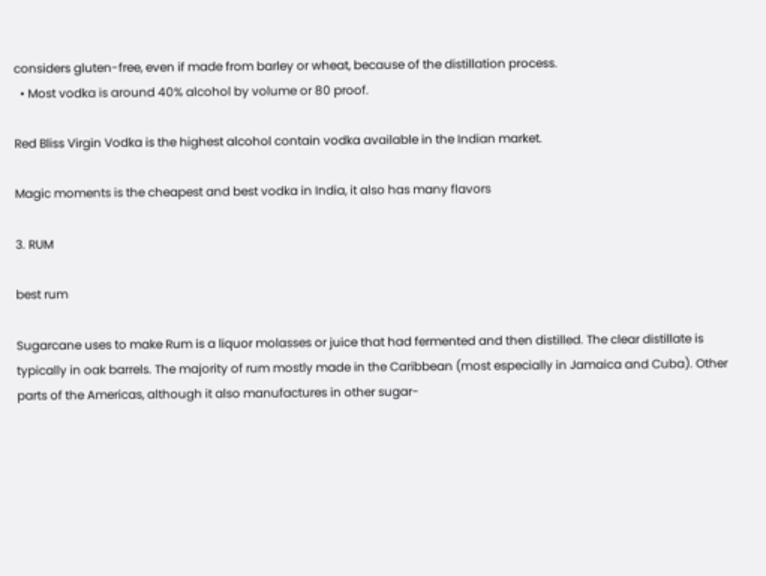considers gluten-free, even if made from barley or wheat, because of the distillation process.
  • Most vodka is around 40% alcohol by volume or 80 proof.

Red Bliss Virgin Vodka is the highest alcohol contain vodka available in the Indian market.

Magic moments is the cheapest and best vodka in India, it also has many flavors

3. RUM

best rum

Sugarcane uses to make Rum is a liquor molasses or juice that had fermented and then distilled. The clear distillate is typically in oak barrels. The majority of rum mostly made in the Caribbean (most especially in Jamaica and Cuba). Other parts of the Americas, although it also manufactures in other sugar-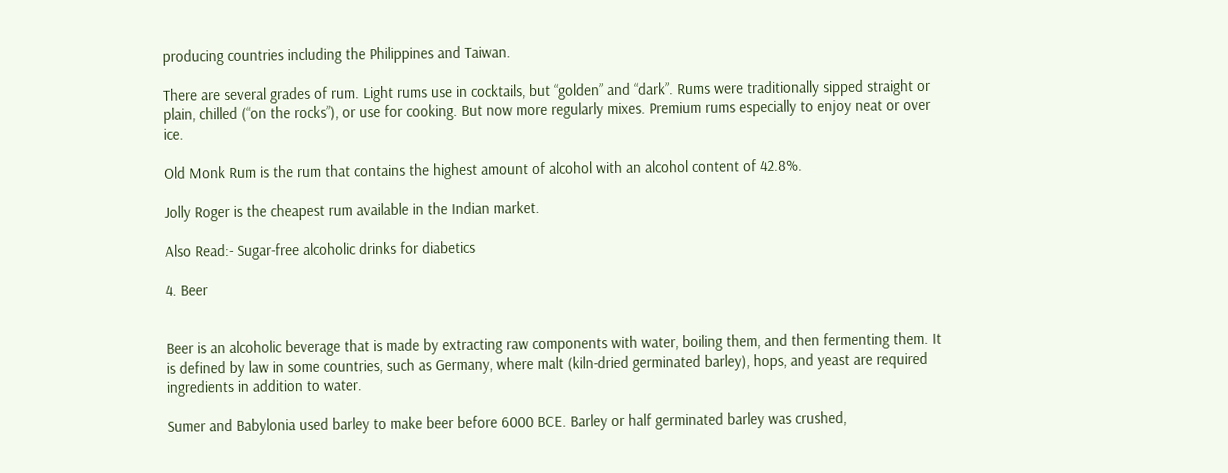producing countries including the Philippines and Taiwan.

There are several grades of rum. Light rums use in cocktails, but “golden” and “dark”. Rums were traditionally sipped straight or plain, chilled (“on the rocks”), or use for cooking. But now more regularly mixes. Premium rums especially to enjoy neat or over ice.

Old Monk Rum is the rum that contains the highest amount of alcohol with an alcohol content of 42.8%.

Jolly Roger is the cheapest rum available in the Indian market.

Also Read:- Sugar-free alcoholic drinks for diabetics

4. Beer


Beer is an alcoholic beverage that is made by extracting raw components with water, boiling them, and then fermenting them. It is defined by law in some countries, such as Germany, where malt (kiln-dried germinated barley), hops, and yeast are required ingredients in addition to water.

Sumer and Babylonia used barley to make beer before 6000 BCE. Barley or half germinated barley was crushed,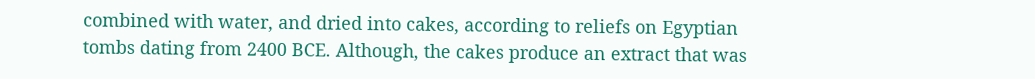combined with water, and dried into cakes, according to reliefs on Egyptian tombs dating from 2400 BCE. Although, the cakes produce an extract that was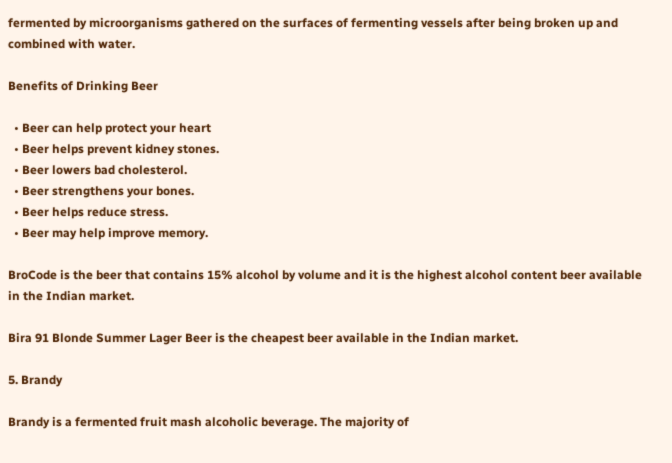fermented by microorganisms gathered on the surfaces of fermenting vessels after being broken up and combined with water.

Benefits of Drinking Beer

  • Beer can help protect your heart
  • Beer helps prevent kidney stones.
  • Beer lowers bad cholesterol.
  • Beer strengthens your bones.
  • Beer helps reduce stress.
  • Beer may help improve memory.

BroCode is the beer that contains 15% alcohol by volume and it is the highest alcohol content beer available in the Indian market.

Bira 91 Blonde Summer Lager Beer is the cheapest beer available in the Indian market.

5. Brandy

Brandy is a fermented fruit mash alcoholic beverage. The majority of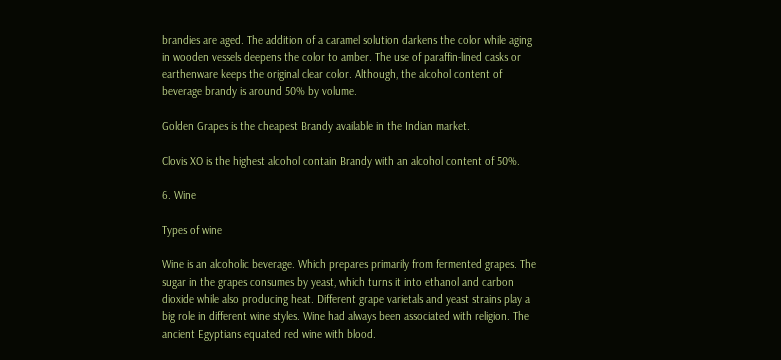brandies are aged. The addition of a caramel solution darkens the color while aging in wooden vessels deepens the color to amber. The use of paraffin-lined casks or earthenware keeps the original clear color. Although, the alcohol content of beverage brandy is around 50% by volume.

Golden Grapes is the cheapest Brandy available in the Indian market.

Clovis XO is the highest alcohol contain Brandy with an alcohol content of 50%.

6. Wine

Types of wine

Wine is an alcoholic beverage. Which prepares primarily from fermented grapes. The sugar in the grapes consumes by yeast, which turns it into ethanol and carbon dioxide while also producing heat. Different grape varietals and yeast strains play a big role in different wine styles. Wine had always been associated with religion. The ancient Egyptians equated red wine with blood.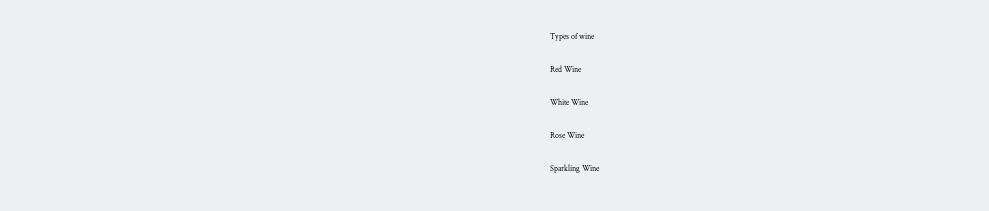Types of wine

Red Wine

White Wine

Rose Wine

Sparkling Wine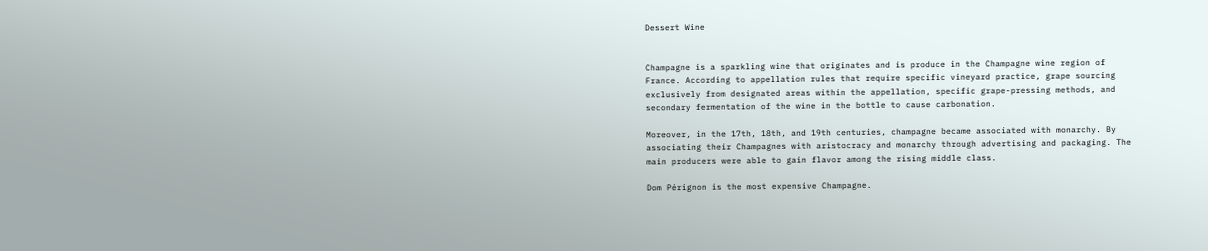Dessert Wine


Champagne is a sparkling wine that originates and is produce in the Champagne wine region of France. According to appellation rules that require specific vineyard practice, grape sourcing exclusively from designated areas within the appellation, specific grape-pressing methods, and secondary fermentation of the wine in the bottle to cause carbonation.

Moreover, in the 17th, 18th, and 19th centuries, champagne became associated with monarchy. By associating their Champagnes with aristocracy and monarchy through advertising and packaging. The main producers were able to gain flavor among the rising middle class.

Dom Pérignon is the most expensive Champagne.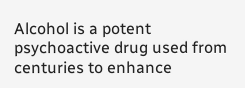Alcohol is a potent psychoactive drug used from centuries to enhance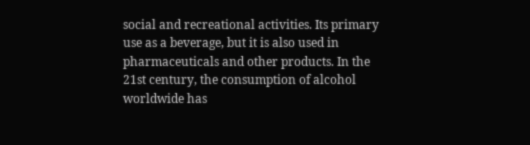social and recreational activities. Its primary use as a beverage, but it is also used in pharmaceuticals and other products. In the 21st century, the consumption of alcohol worldwide has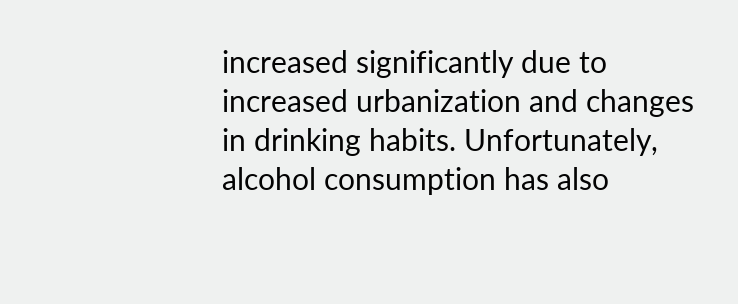increased significantly due to increased urbanization and changes in drinking habits. Unfortunately, alcohol consumption has also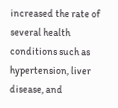increased the rate of several health conditions such as hypertension, liver disease, and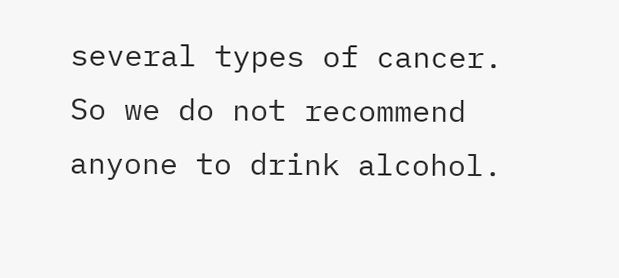several types of cancer. So we do not recommend anyone to drink alcohol.